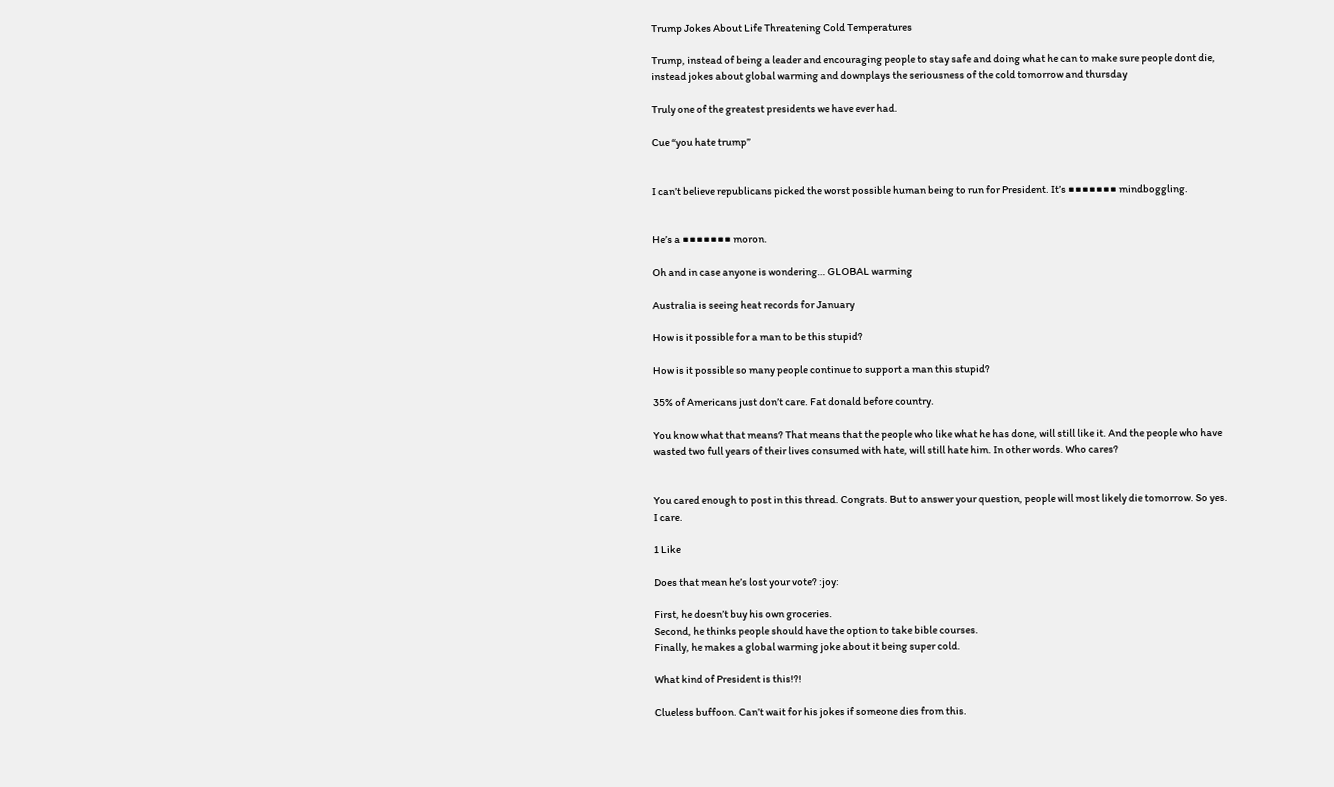Trump Jokes About Life Threatening Cold Temperatures

Trump, instead of being a leader and encouraging people to stay safe and doing what he can to make sure people dont die, instead jokes about global warming and downplays the seriousness of the cold tomorrow and thursday

Truly one of the greatest presidents we have ever had.

Cue “you hate trump”


I can’t believe republicans picked the worst possible human being to run for President. It’s ■■■■■■■ mindboggling.


He’s a ■■■■■■■ moron.

Oh and in case anyone is wondering… GLOBAL warming

Australia is seeing heat records for January

How is it possible for a man to be this stupid?

How is it possible so many people continue to support a man this stupid?

35% of Americans just don’t care. Fat donald before country.

You know what that means? That means that the people who like what he has done, will still like it. And the people who have wasted two full years of their lives consumed with hate, will still hate him. In other words. Who cares?


You cared enough to post in this thread. Congrats. But to answer your question, people will most likely die tomorrow. So yes. I care.

1 Like

Does that mean he’s lost your vote? :joy:

First, he doesn’t buy his own groceries.
Second, he thinks people should have the option to take bible courses.
Finally, he makes a global warming joke about it being super cold.

What kind of President is this!?!

Clueless buffoon. Can’t wait for his jokes if someone dies from this.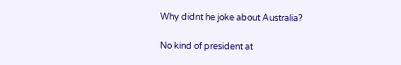Why didnt he joke about Australia?

No kind of president at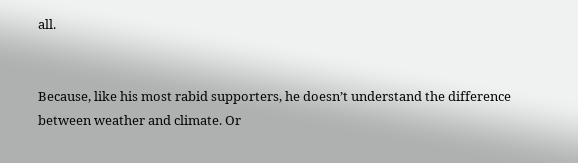all.


Because, like his most rabid supporters, he doesn’t understand the difference between weather and climate. Or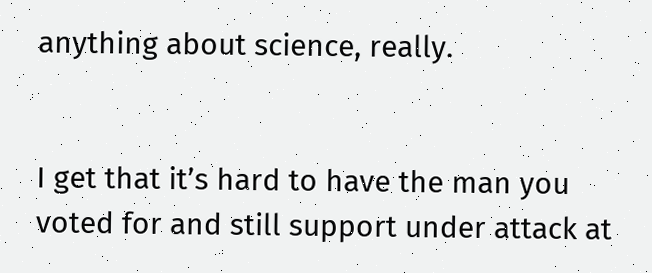anything about science, really.


I get that it’s hard to have the man you voted for and still support under attack at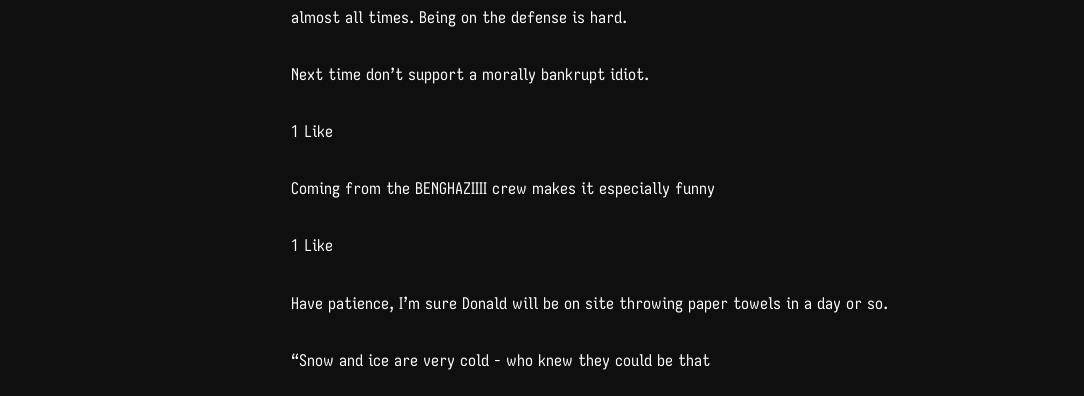almost all times. Being on the defense is hard.

Next time don’t support a morally bankrupt idiot.

1 Like

Coming from the BENGHAZIIII crew makes it especially funny

1 Like

Have patience, I’m sure Donald will be on site throwing paper towels in a day or so.

“Snow and ice are very cold - who knew they could be that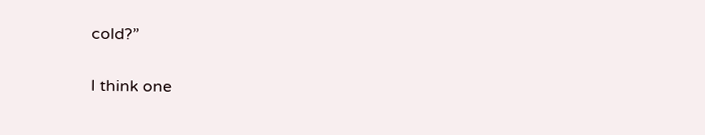cold?”


I think one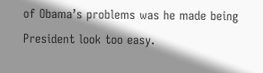of Obama’s problems was he made being President look too easy.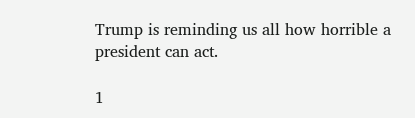Trump is reminding us all how horrible a president can act.

1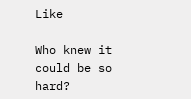Like

Who knew it could be so hard?